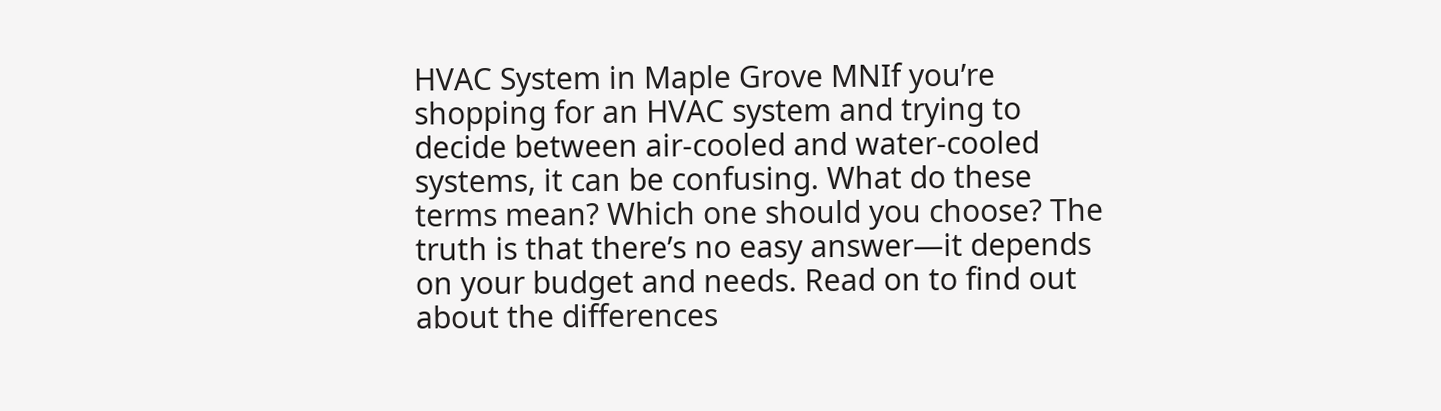HVAC System in Maple Grove MNIf you’re shopping for an HVAC system and trying to decide between air-cooled and water-cooled systems, it can be confusing. What do these terms mean? Which one should you choose? The truth is that there’s no easy answer—it depends on your budget and needs. Read on to find out about the differences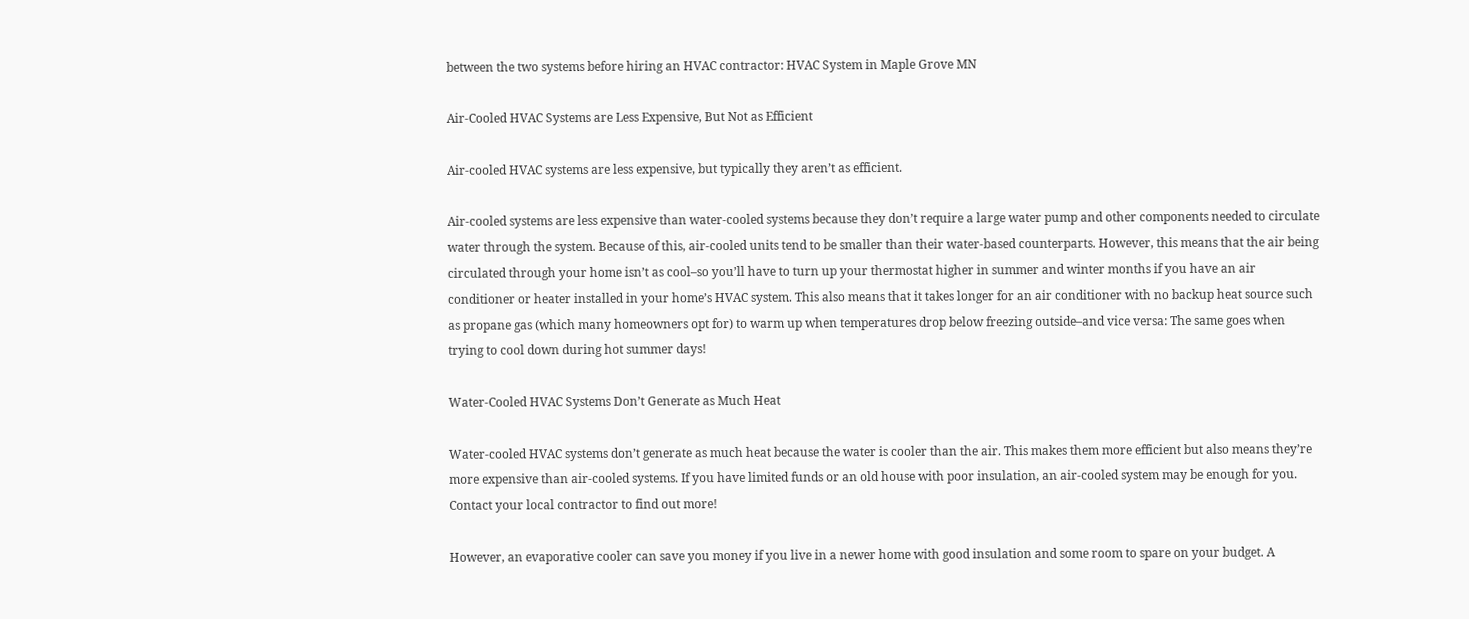between the two systems before hiring an HVAC contractor: HVAC System in Maple Grove MN

Air-Cooled HVAC Systems are Less Expensive, But Not as Efficient

Air-cooled HVAC systems are less expensive, but typically they aren’t as efficient.

Air-cooled systems are less expensive than water-cooled systems because they don’t require a large water pump and other components needed to circulate water through the system. Because of this, air-cooled units tend to be smaller than their water-based counterparts. However, this means that the air being circulated through your home isn’t as cool–so you’ll have to turn up your thermostat higher in summer and winter months if you have an air conditioner or heater installed in your home’s HVAC system. This also means that it takes longer for an air conditioner with no backup heat source such as propane gas (which many homeowners opt for) to warm up when temperatures drop below freezing outside–and vice versa: The same goes when trying to cool down during hot summer days!

Water-Cooled HVAC Systems Don’t Generate as Much Heat

Water-cooled HVAC systems don’t generate as much heat because the water is cooler than the air. This makes them more efficient but also means they’re more expensive than air-cooled systems. If you have limited funds or an old house with poor insulation, an air-cooled system may be enough for you. Contact your local contractor to find out more!

However, an evaporative cooler can save you money if you live in a newer home with good insulation and some room to spare on your budget. A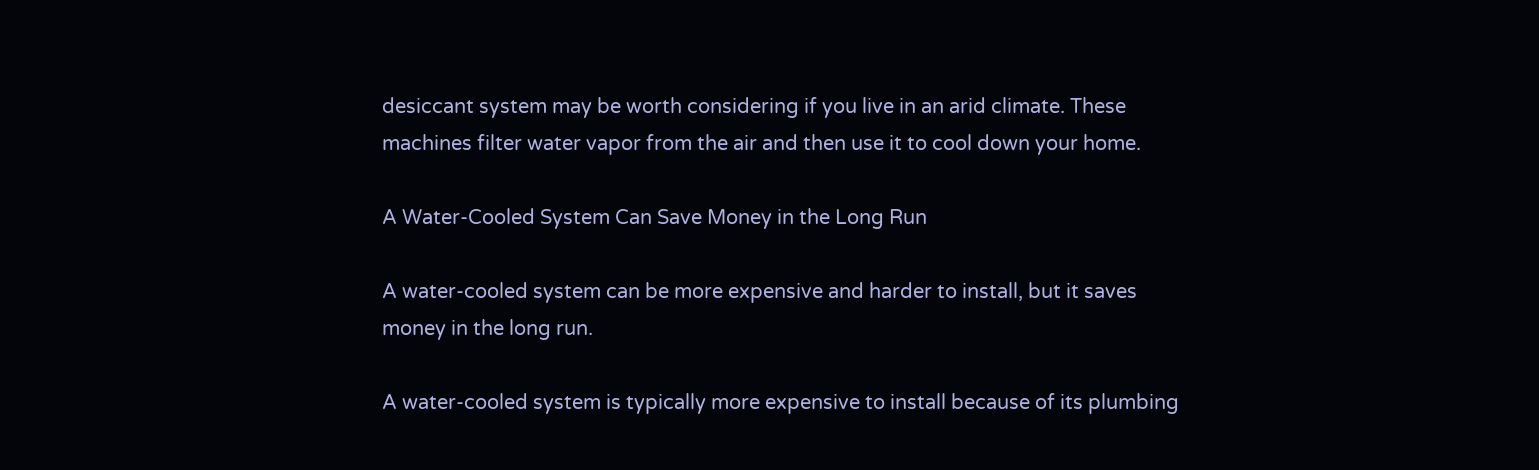desiccant system may be worth considering if you live in an arid climate. These machines filter water vapor from the air and then use it to cool down your home.

A Water-Cooled System Can Save Money in the Long Run

A water-cooled system can be more expensive and harder to install, but it saves money in the long run.

A water-cooled system is typically more expensive to install because of its plumbing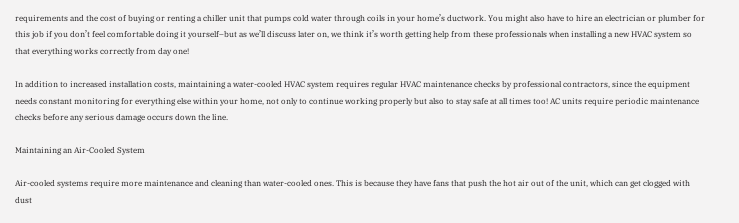requirements and the cost of buying or renting a chiller unit that pumps cold water through coils in your home’s ductwork. You might also have to hire an electrician or plumber for this job if you don’t feel comfortable doing it yourself–but as we’ll discuss later on, we think it’s worth getting help from these professionals when installing a new HVAC system so that everything works correctly from day one!

In addition to increased installation costs, maintaining a water-cooled HVAC system requires regular HVAC maintenance checks by professional contractors, since the equipment needs constant monitoring for everything else within your home, not only to continue working properly but also to stay safe at all times too! AC units require periodic maintenance checks before any serious damage occurs down the line.

Maintaining an Air-Cooled System

Air-cooled systems require more maintenance and cleaning than water-cooled ones. This is because they have fans that push the hot air out of the unit, which can get clogged with dust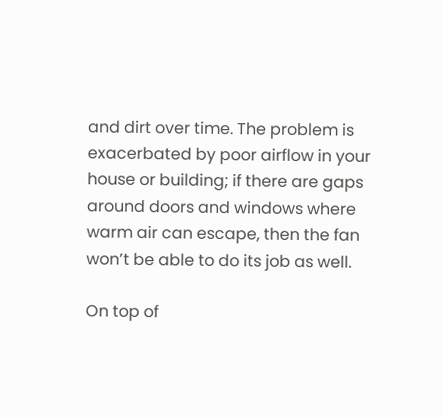and dirt over time. The problem is exacerbated by poor airflow in your house or building; if there are gaps around doors and windows where warm air can escape, then the fan won’t be able to do its job as well.

On top of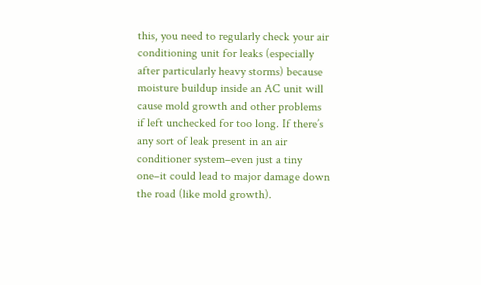this, you need to regularly check your air conditioning unit for leaks (especially after particularly heavy storms) because moisture buildup inside an AC unit will cause mold growth and other problems if left unchecked for too long. If there’s any sort of leak present in an air conditioner system–even just a tiny one–it could lead to major damage down the road (like mold growth).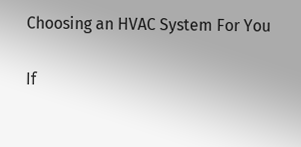Choosing an HVAC System For You

If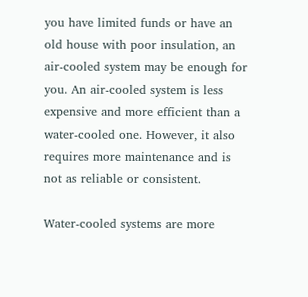you have limited funds or have an old house with poor insulation, an air-cooled system may be enough for you. An air-cooled system is less expensive and more efficient than a water-cooled one. However, it also requires more maintenance and is not as reliable or consistent.

Water-cooled systems are more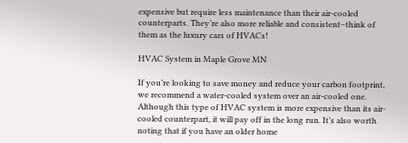expensive but require less maintenance than their air-cooled counterparts. They’re also more reliable and consistent–think of them as the luxury cars of HVACs!

HVAC System in Maple Grove MN

If you’re looking to save money and reduce your carbon footprint, we recommend a water-cooled system over an air-cooled one. Although this type of HVAC system is more expensive than its air-cooled counterpart, it will pay off in the long run. It’s also worth noting that if you have an older home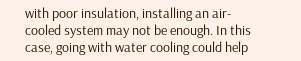with poor insulation, installing an air-cooled system may not be enough. In this case, going with water cooling could help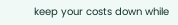keep your costs down while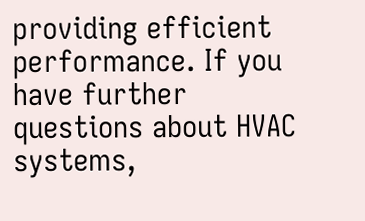providing efficient performance. If you have further questions about HVAC systems,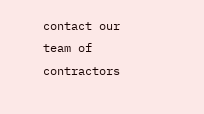contact our team of contractors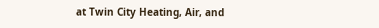at Twin City Heating, Air, and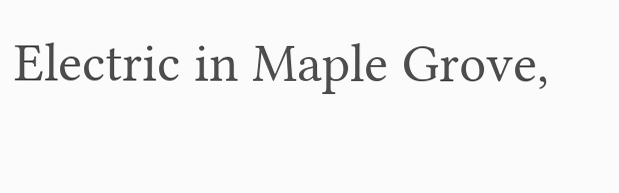Electric in Maple Grove,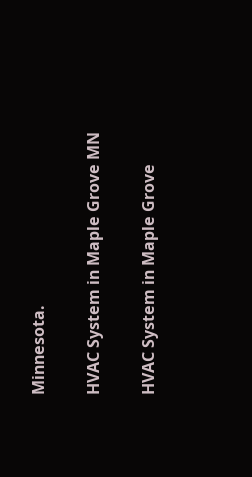Minnesota.

HVAC System in Maple Grove MN

HVAC System in Maple Grove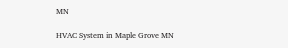MN

HVAC System in Maple Grove MN